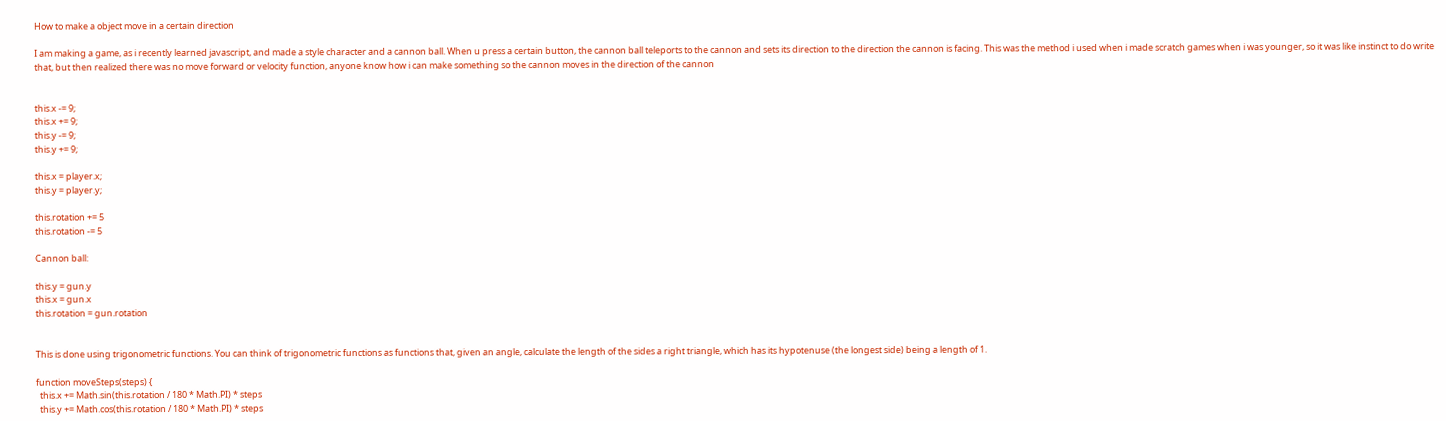How to make a object move in a certain direction

I am making a game, as i recently learned javascript, and made a style character and a cannon ball. When u press a certain button, the cannon ball teleports to the cannon and sets its direction to the direction the cannon is facing. This was the method i used when i made scratch games when i was younger, so it was like instinct to do write that, but then realized there was no move forward or velocity function, anyone know how i can make something so the cannon moves in the direction of the cannon


this.x -= 9;
this.x += 9;
this.y -= 9;
this.y += 9;

this.x = player.x;
this.y = player.y;

this.rotation += 5
this.rotation -= 5

Cannon ball:

this.y = gun.y
this.x = gun.x
this.rotation = gun.rotation


This is done using trigonometric functions. You can think of trigonometric functions as functions that, given an angle, calculate the length of the sides a right triangle, which has its hypotenuse (the longest side) being a length of 1.

function moveSteps(steps) {
  this.x += Math.sin(this.rotation / 180 * Math.PI) * steps
  this.y += Math.cos(this.rotation / 180 * Math.PI) * steps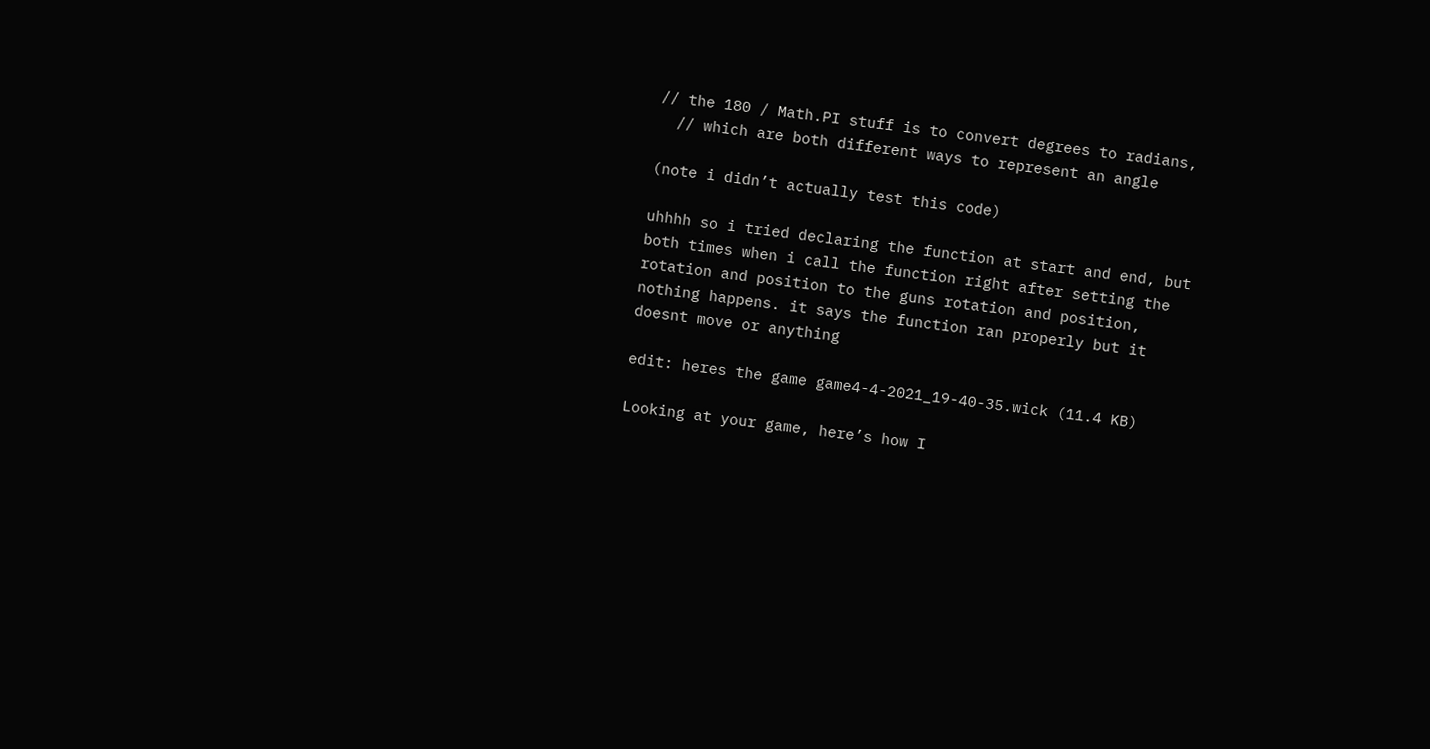// the 180 / Math.PI stuff is to convert degrees to radians,
  // which are both different ways to represent an angle

(note i didn’t actually test this code)

uhhhh so i tried declaring the function at start and end, but both times when i call the function right after setting the rotation and position to the guns rotation and position, nothing happens. it says the function ran properly but it doesnt move or anything

edit: heres the game game4-4-2021_19-40-35.wick (11.4 KB)

Looking at your game, here’s how I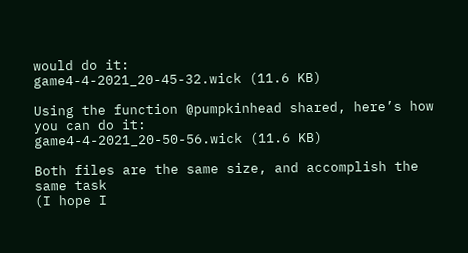would do it:
game4-4-2021_20-45-32.wick (11.6 KB)

Using the function @pumpkinhead shared, here’s how you can do it:
game4-4-2021_20-50-56.wick (11.6 KB)

Both files are the same size, and accomplish the same task
(I hope I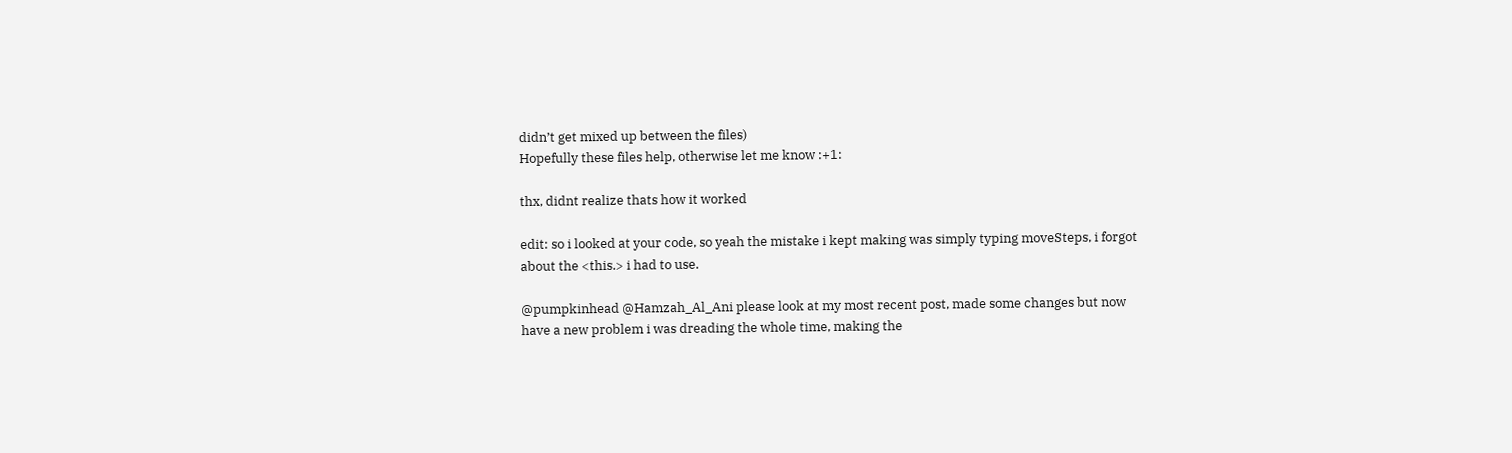didn’t get mixed up between the files)
Hopefully these files help, otherwise let me know :+1:

thx, didnt realize thats how it worked

edit: so i looked at your code, so yeah the mistake i kept making was simply typing moveSteps, i forgot about the <this.> i had to use.

@pumpkinhead @Hamzah_Al_Ani please look at my most recent post, made some changes but now have a new problem i was dreading the whole time, making the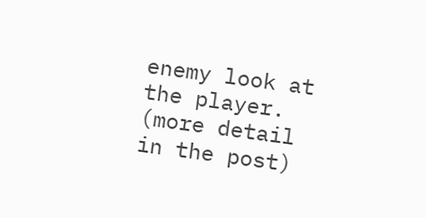enemy look at the player. (more detail in the post)